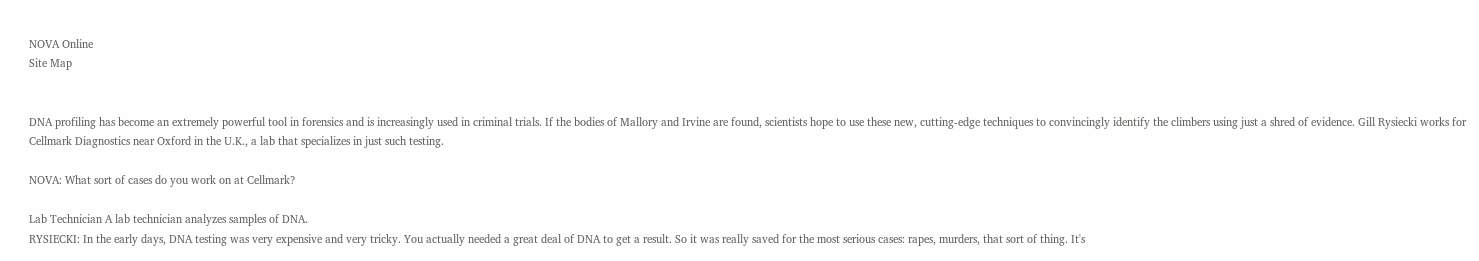NOVA Online
Site Map


DNA profiling has become an extremely powerful tool in forensics and is increasingly used in criminal trials. If the bodies of Mallory and Irvine are found, scientists hope to use these new, cutting-edge techniques to convincingly identify the climbers using just a shred of evidence. Gill Rysiecki works for Cellmark Diagnostics near Oxford in the U.K., a lab that specializes in just such testing.

NOVA: What sort of cases do you work on at Cellmark?

Lab Technician A lab technician analyzes samples of DNA.
RYSIECKI: In the early days, DNA testing was very expensive and very tricky. You actually needed a great deal of DNA to get a result. So it was really saved for the most serious cases: rapes, murders, that sort of thing. It's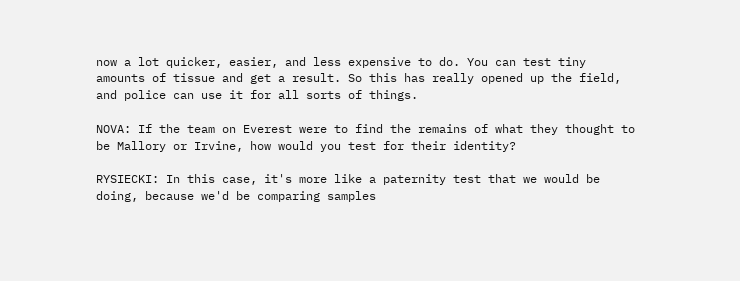now a lot quicker, easier, and less expensive to do. You can test tiny amounts of tissue and get a result. So this has really opened up the field, and police can use it for all sorts of things.

NOVA: If the team on Everest were to find the remains of what they thought to be Mallory or Irvine, how would you test for their identity?

RYSIECKI: In this case, it's more like a paternity test that we would be doing, because we'd be comparing samples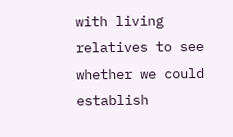with living relatives to see whether we could establish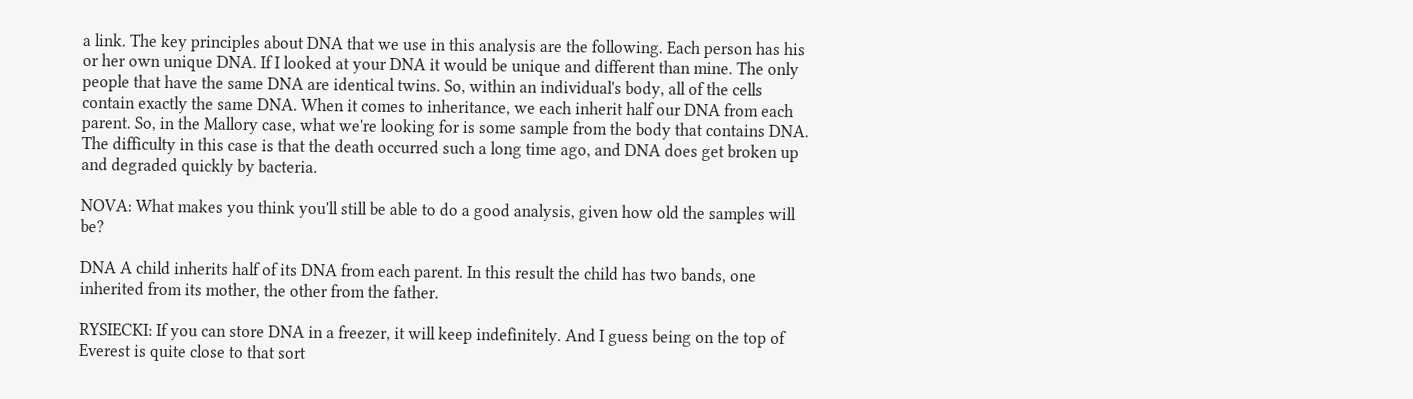a link. The key principles about DNA that we use in this analysis are the following. Each person has his or her own unique DNA. If I looked at your DNA it would be unique and different than mine. The only people that have the same DNA are identical twins. So, within an individual's body, all of the cells contain exactly the same DNA. When it comes to inheritance, we each inherit half our DNA from each parent. So, in the Mallory case, what we're looking for is some sample from the body that contains DNA. The difficulty in this case is that the death occurred such a long time ago, and DNA does get broken up and degraded quickly by bacteria.

NOVA: What makes you think you'll still be able to do a good analysis, given how old the samples will be?

DNA A child inherits half of its DNA from each parent. In this result the child has two bands, one inherited from its mother, the other from the father.

RYSIECKI: If you can store DNA in a freezer, it will keep indefinitely. And I guess being on the top of Everest is quite close to that sort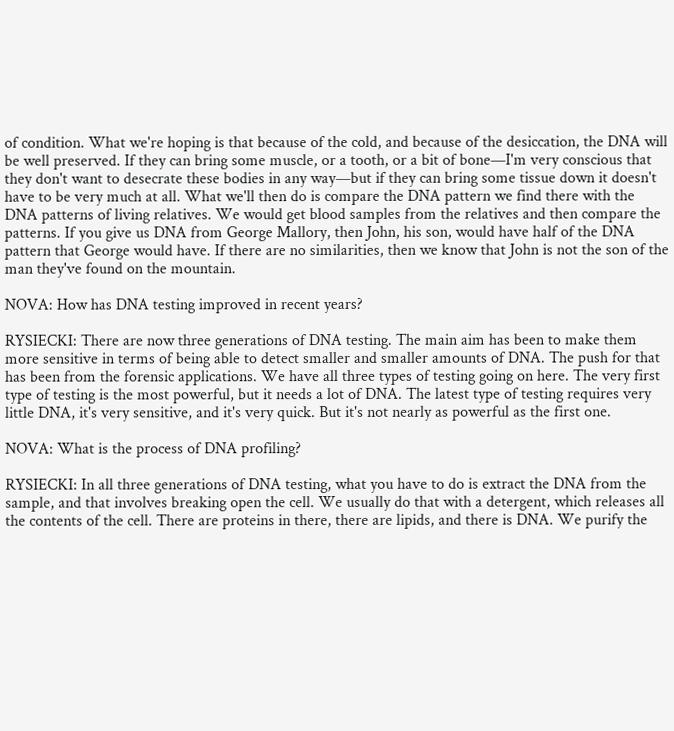of condition. What we're hoping is that because of the cold, and because of the desiccation, the DNA will be well preserved. If they can bring some muscle, or a tooth, or a bit of bone—I'm very conscious that they don't want to desecrate these bodies in any way—but if they can bring some tissue down it doesn't have to be very much at all. What we'll then do is compare the DNA pattern we find there with the DNA patterns of living relatives. We would get blood samples from the relatives and then compare the patterns. If you give us DNA from George Mallory, then John, his son, would have half of the DNA pattern that George would have. If there are no similarities, then we know that John is not the son of the man they've found on the mountain.

NOVA: How has DNA testing improved in recent years?

RYSIECKI: There are now three generations of DNA testing. The main aim has been to make them more sensitive in terms of being able to detect smaller and smaller amounts of DNA. The push for that has been from the forensic applications. We have all three types of testing going on here. The very first type of testing is the most powerful, but it needs a lot of DNA. The latest type of testing requires very little DNA, it's very sensitive, and it's very quick. But it's not nearly as powerful as the first one.

NOVA: What is the process of DNA profiling?

RYSIECKI: In all three generations of DNA testing, what you have to do is extract the DNA from the sample, and that involves breaking open the cell. We usually do that with a detergent, which releases all the contents of the cell. There are proteins in there, there are lipids, and there is DNA. We purify the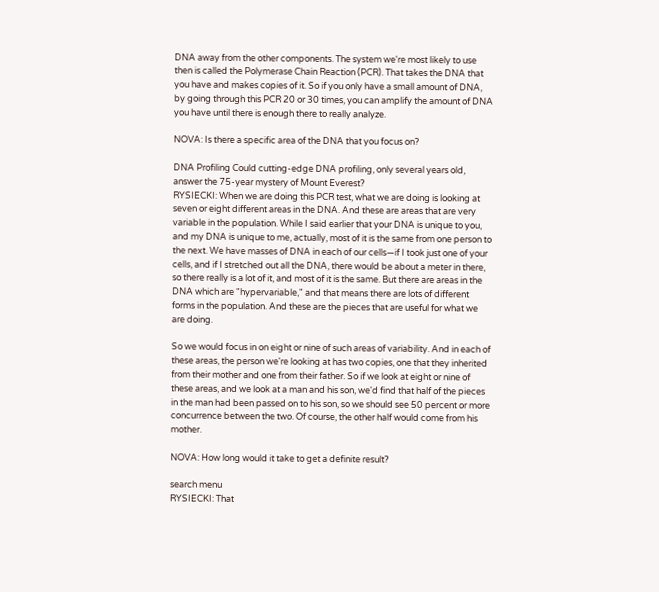DNA away from the other components. The system we're most likely to use then is called the Polymerase Chain Reaction (PCR). That takes the DNA that you have and makes copies of it. So if you only have a small amount of DNA, by going through this PCR 20 or 30 times, you can amplify the amount of DNA you have until there is enough there to really analyze.

NOVA: Is there a specific area of the DNA that you focus on?

DNA Profiling Could cutting-edge DNA profiling, only several years old, answer the 75-year mystery of Mount Everest?
RYSIECKI: When we are doing this PCR test, what we are doing is looking at seven or eight different areas in the DNA. And these are areas that are very variable in the population. While I said earlier that your DNA is unique to you, and my DNA is unique to me, actually, most of it is the same from one person to the next. We have masses of DNA in each of our cells—if I took just one of your cells, and if I stretched out all the DNA, there would be about a meter in there, so there really is a lot of it, and most of it is the same. But there are areas in the DNA which are "hypervariable," and that means there are lots of different forms in the population. And these are the pieces that are useful for what we are doing.

So we would focus in on eight or nine of such areas of variability. And in each of these areas, the person we're looking at has two copies, one that they inherited from their mother and one from their father. So if we look at eight or nine of these areas, and we look at a man and his son, we'd find that half of the pieces in the man had been passed on to his son, so we should see 50 percent or more concurrence between the two. Of course, the other half would come from his mother.

NOVA: How long would it take to get a definite result?

search menu
RYSIECKI: That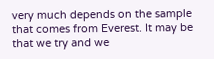very much depends on the sample that comes from Everest. It may be that we try and we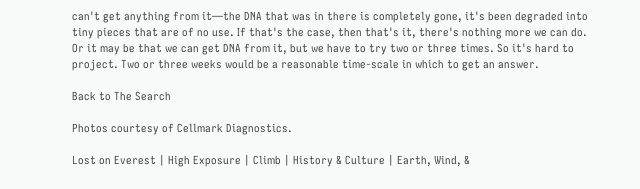can't get anything from it—the DNA that was in there is completely gone, it's been degraded into tiny pieces that are of no use. If that's the case, then that's it, there's nothing more we can do. Or it may be that we can get DNA from it, but we have to try two or three times. So it's hard to project. Two or three weeks would be a reasonable time-scale in which to get an answer.

Back to The Search

Photos courtesy of Cellmark Diagnostics.

Lost on Everest | High Exposure | Climb | History & Culture | Earth, Wind, &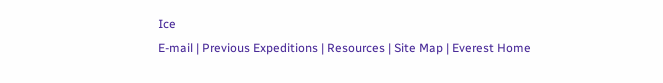Ice
E-mail | Previous Expeditions | Resources | Site Map | Everest Home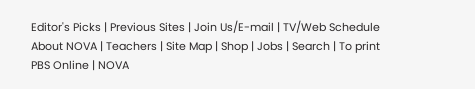Editor's Picks | Previous Sites | Join Us/E-mail | TV/Web Schedule
About NOVA | Teachers | Site Map | Shop | Jobs | Search | To print
PBS Online | NOVA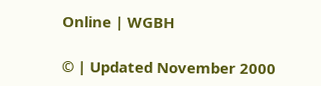Online | WGBH

© | Updated November 2000